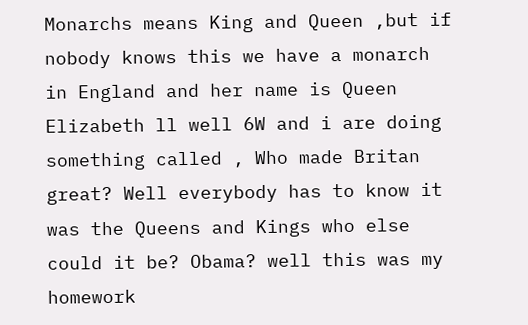Monarchs means King and Queen ,but if nobody knows this we have a monarch  in England and her name is Queen Elizabeth ll well 6W and i are doing something called , Who made Britan great? Well everybody has to know it was the Queens and Kings who else could it be? Obama? well this was my homework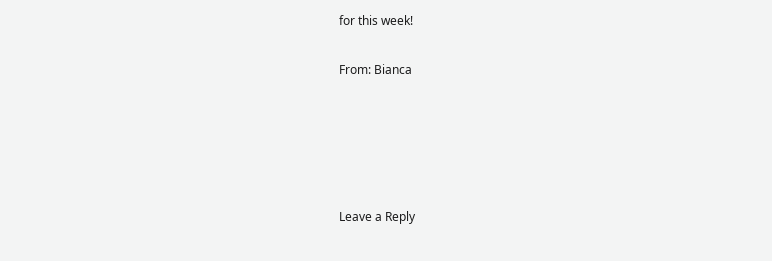for this week!

From: Bianca





Leave a Reply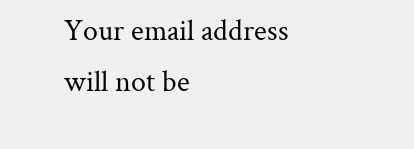Your email address will not be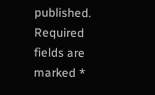published. Required fields are marked *